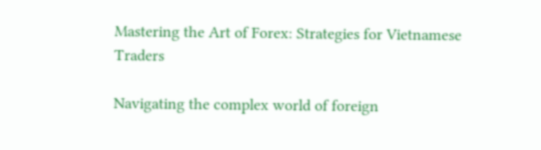Mastering the Art of Forex: Strategies for Vietnamese Traders

Navigating the complex world of foreign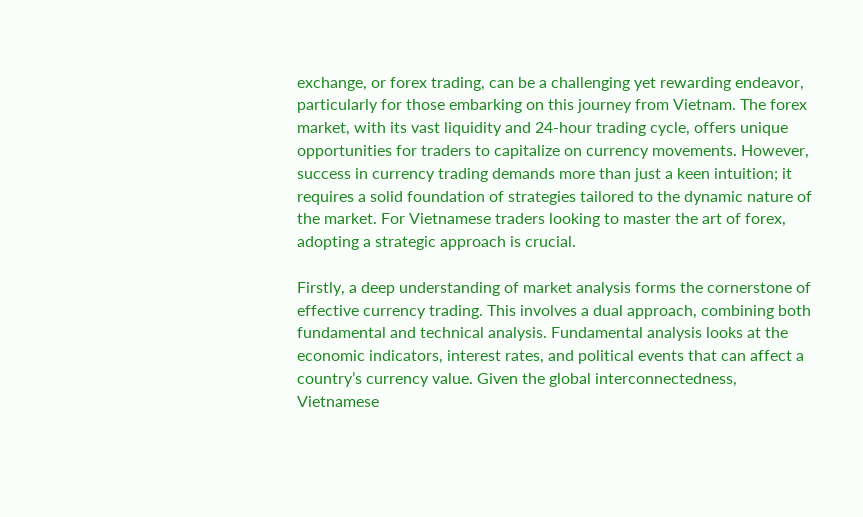exchange, or forex trading, can be a challenging yet rewarding endeavor, particularly for those embarking on this journey from Vietnam. The forex market, with its vast liquidity and 24-hour trading cycle, offers unique opportunities for traders to capitalize on currency movements. However, success in currency trading demands more than just a keen intuition; it requires a solid foundation of strategies tailored to the dynamic nature of the market. For Vietnamese traders looking to master the art of forex, adopting a strategic approach is crucial.

Firstly, a deep understanding of market analysis forms the cornerstone of effective currency trading. This involves a dual approach, combining both fundamental and technical analysis. Fundamental analysis looks at the economic indicators, interest rates, and political events that can affect a country’s currency value. Given the global interconnectedness, Vietnamese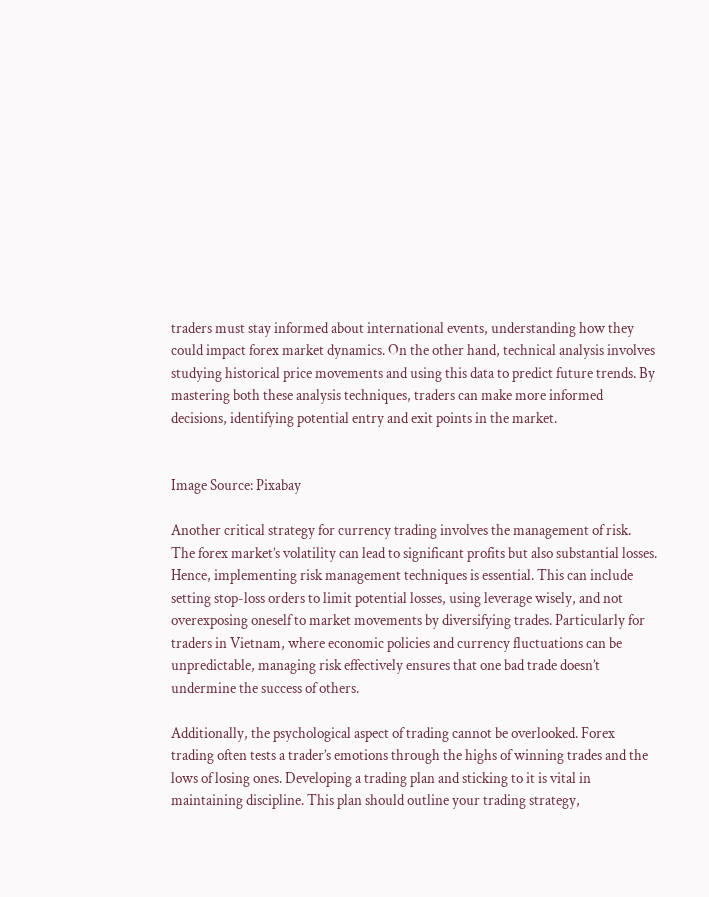traders must stay informed about international events, understanding how they could impact forex market dynamics. On the other hand, technical analysis involves studying historical price movements and using this data to predict future trends. By mastering both these analysis techniques, traders can make more informed decisions, identifying potential entry and exit points in the market.


Image Source: Pixabay

Another critical strategy for currency trading involves the management of risk. The forex market’s volatility can lead to significant profits but also substantial losses. Hence, implementing risk management techniques is essential. This can include setting stop-loss orders to limit potential losses, using leverage wisely, and not overexposing oneself to market movements by diversifying trades. Particularly for traders in Vietnam, where economic policies and currency fluctuations can be unpredictable, managing risk effectively ensures that one bad trade doesn’t undermine the success of others.

Additionally, the psychological aspect of trading cannot be overlooked. Forex trading often tests a trader’s emotions through the highs of winning trades and the lows of losing ones. Developing a trading plan and sticking to it is vital in maintaining discipline. This plan should outline your trading strategy,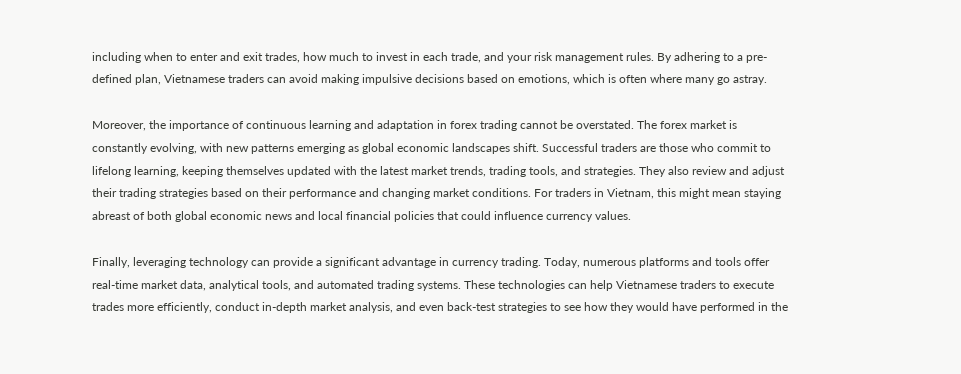including when to enter and exit trades, how much to invest in each trade, and your risk management rules. By adhering to a pre-defined plan, Vietnamese traders can avoid making impulsive decisions based on emotions, which is often where many go astray.

Moreover, the importance of continuous learning and adaptation in forex trading cannot be overstated. The forex market is constantly evolving, with new patterns emerging as global economic landscapes shift. Successful traders are those who commit to lifelong learning, keeping themselves updated with the latest market trends, trading tools, and strategies. They also review and adjust their trading strategies based on their performance and changing market conditions. For traders in Vietnam, this might mean staying abreast of both global economic news and local financial policies that could influence currency values.

Finally, leveraging technology can provide a significant advantage in currency trading. Today, numerous platforms and tools offer real-time market data, analytical tools, and automated trading systems. These technologies can help Vietnamese traders to execute trades more efficiently, conduct in-depth market analysis, and even back-test strategies to see how they would have performed in the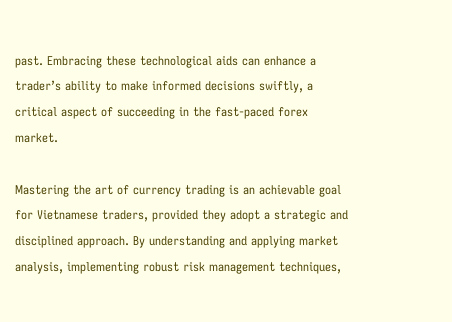past. Embracing these technological aids can enhance a trader’s ability to make informed decisions swiftly, a critical aspect of succeeding in the fast-paced forex market.

Mastering the art of currency trading is an achievable goal for Vietnamese traders, provided they adopt a strategic and disciplined approach. By understanding and applying market analysis, implementing robust risk management techniques,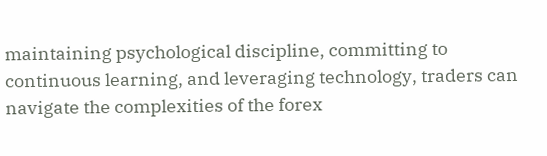maintaining psychological discipline, committing to continuous learning, and leveraging technology, traders can navigate the complexities of the forex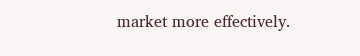market more effectively.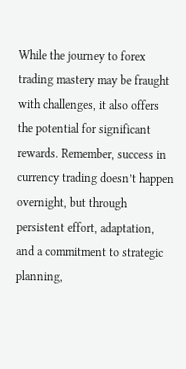While the journey to forex trading mastery may be fraught with challenges, it also offers the potential for significant rewards. Remember, success in currency trading doesn’t happen overnight, but through persistent effort, adaptation, and a commitment to strategic planning,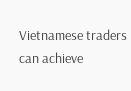Vietnamese traders can achieve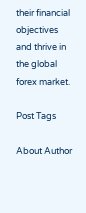their financial objectives and thrive in the global forex market.

Post Tags

About Author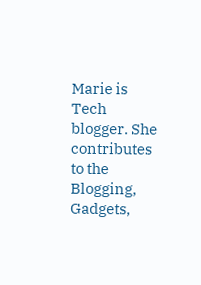Marie is Tech blogger. She contributes to the Blogging, Gadgets,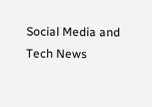Social Media and Tech News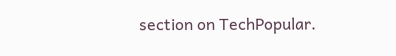section on TechPopular.